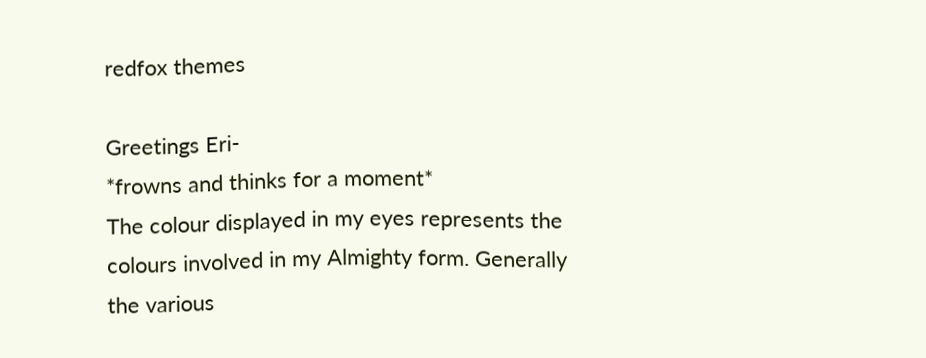redfox themes

Greetings Eri-
*frowns and thinks for a moment*
The colour displayed in my eyes represents the colours involved in my Almighty form. Generally the various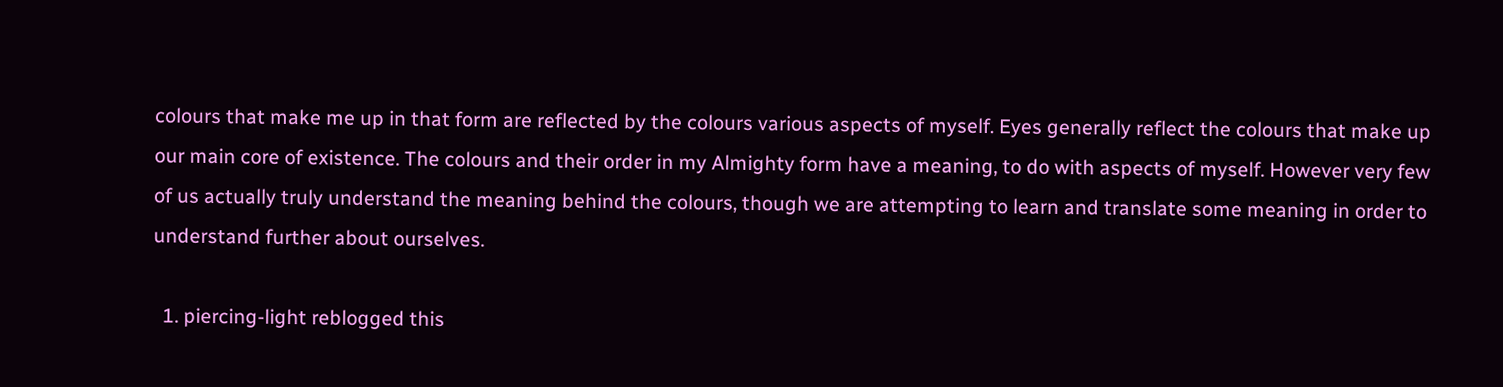colours that make me up in that form are reflected by the colours various aspects of myself. Eyes generally reflect the colours that make up our main core of existence. The colours and their order in my Almighty form have a meaning, to do with aspects of myself. However very few of us actually truly understand the meaning behind the colours, though we are attempting to learn and translate some meaning in order to understand further about ourselves.

  1. piercing-light reblogged this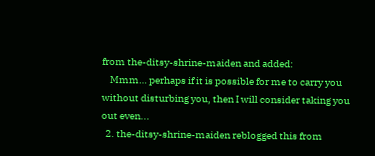from the-ditsy-shrine-maiden and added:
    Mmm… perhaps if it is possible for me to carry you without disturbing you, then I will consider taking you out even...
  2. the-ditsy-shrine-maiden reblogged this from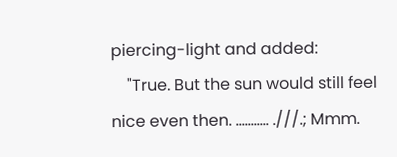piercing-light and added:
    "True. But the sun would still feel nice even then. ……….. .///.; Mmm.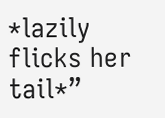*lazily flicks her tail*”